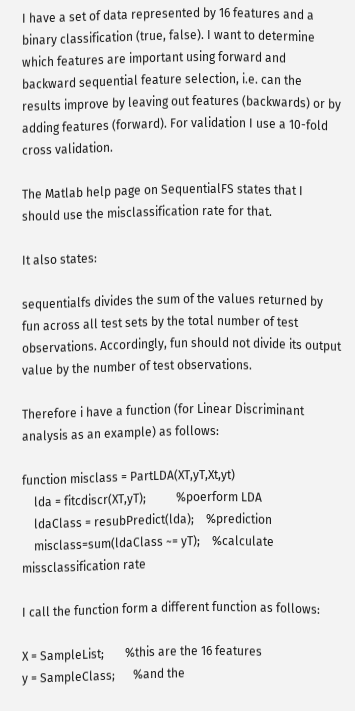I have a set of data represented by 16 features and a binary classification (true, false). I want to determine which features are important using forward and backward sequential feature selection, i.e. can the results improve by leaving out features (backwards) or by adding features (forward). For validation I use a 10-fold cross validation.

The Matlab help page on SequentialFS states that I should use the misclassification rate for that.

It also states:

sequentialfs divides the sum of the values returned by fun across all test sets by the total number of test observations. Accordingly, fun should not divide its output value by the number of test observations.

Therefore i have a function (for Linear Discriminant analysis as an example) as follows:

function misclass = PartLDA(XT,yT,Xt,yt)
    lda = fitcdiscr(XT,yT);          %poerform LDA
    ldaClass = resubPredict(lda);    %prediction
    misclass=sum(ldaClass ~= yT);    %calculate missclassification rate

I call the function form a different function as follows:

X = SampleList;       %this are the 16 features
y = SampleClass;      %and the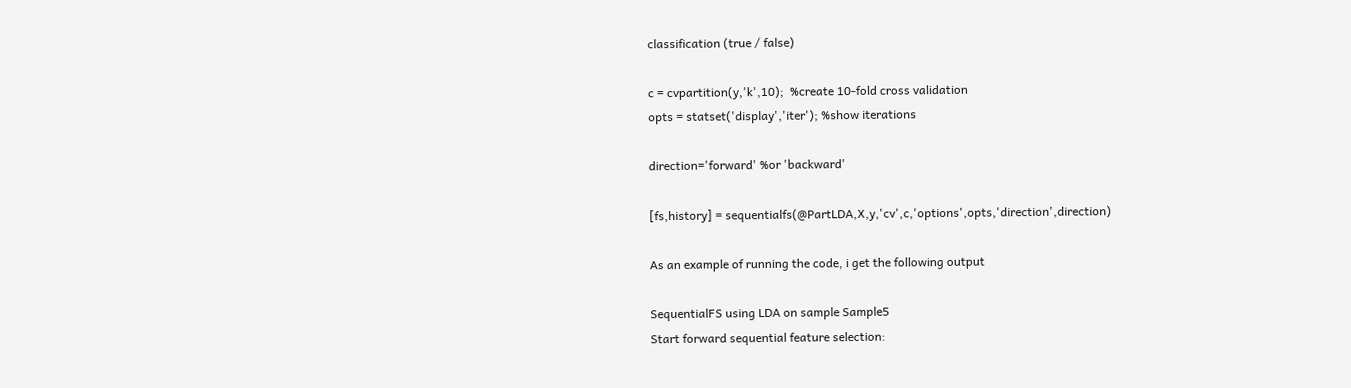classification (true / false)

c = cvpartition(y,'k',10);  %create 10-fold cross validation
opts = statset('display','iter'); %show iterations

direction='forward' %or 'backward'

[fs,history] = sequentialfs(@PartLDA,X,y,'cv',c,'options',opts,'direction',direction)

As an example of running the code, i get the following output

SequentialFS using LDA on sample Sample5
Start forward sequential feature selection: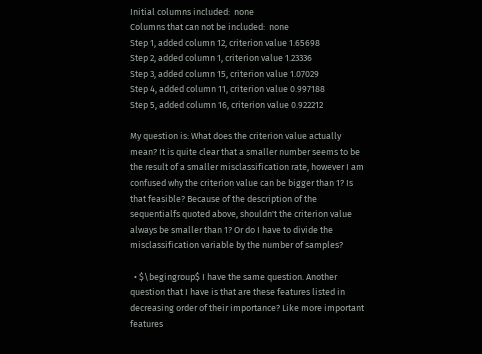Initial columns included:  none
Columns that can not be included:  none
Step 1, added column 12, criterion value 1.65698
Step 2, added column 1, criterion value 1.23336
Step 3, added column 15, criterion value 1.07029
Step 4, added column 11, criterion value 0.997188
Step 5, added column 16, criterion value 0.922212

My question is: What does the criterion value actually mean? It is quite clear that a smaller number seems to be the result of a smaller misclassification rate, however I am confused why the criterion value can be bigger than 1? Is that feasible? Because of the description of the sequentialfs quoted above, shouldn't the criterion value always be smaller than 1? Or do I have to divide the misclassification variable by the number of samples?

  • $\begingroup$ I have the same question. Another question that I have is that are these features listed in decreasing order of their importance? Like more important features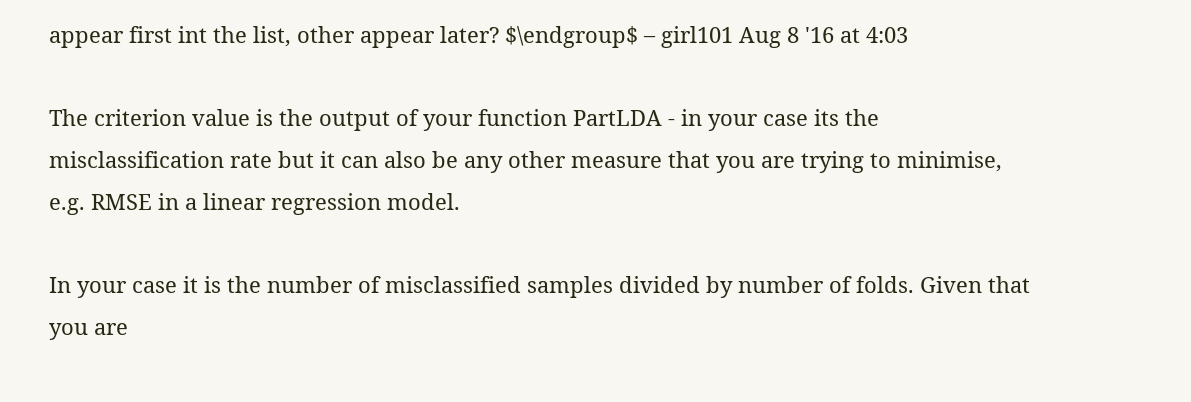appear first int the list, other appear later? $\endgroup$ – girl101 Aug 8 '16 at 4:03

The criterion value is the output of your function PartLDA - in your case its the misclassification rate but it can also be any other measure that you are trying to minimise, e.g. RMSE in a linear regression model.

In your case it is the number of misclassified samples divided by number of folds. Given that you are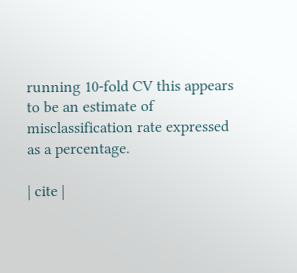running 10-fold CV this appears to be an estimate of misclassification rate expressed as a percentage.

| cite |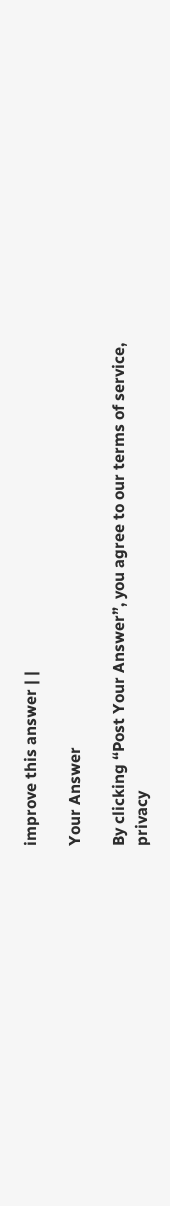improve this answer | |

Your Answer

By clicking “Post Your Answer”, you agree to our terms of service, privacy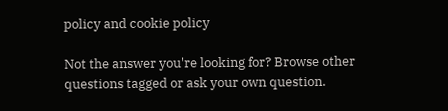policy and cookie policy

Not the answer you're looking for? Browse other questions tagged or ask your own question.